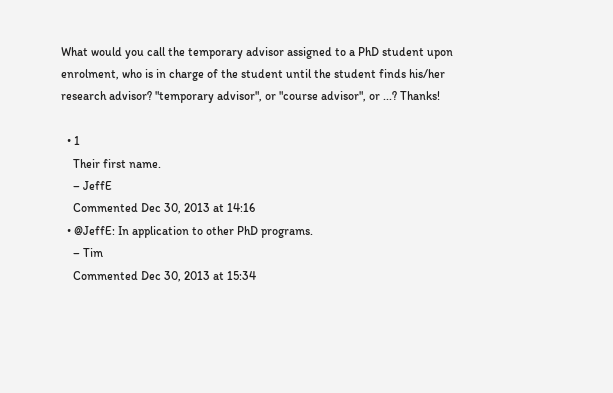What would you call the temporary advisor assigned to a PhD student upon enrolment, who is in charge of the student until the student finds his/her research advisor? "temporary advisor", or "course advisor", or ...? Thanks!

  • 1
    Their first name.
    – JeffE
    Commented Dec 30, 2013 at 14:16
  • @JeffE: In application to other PhD programs.
    – Tim
    Commented Dec 30, 2013 at 15:34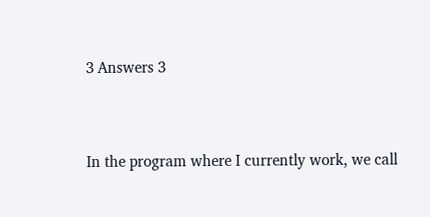3 Answers 3


In the program where I currently work, we call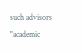such advisors "academic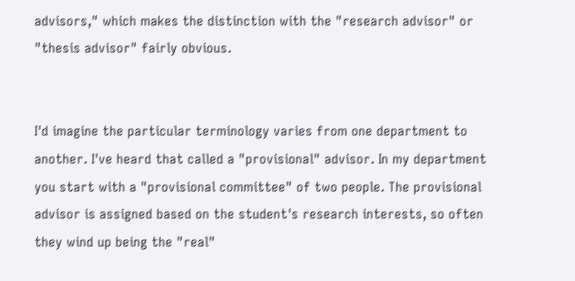advisors," which makes the distinction with the "research advisor" or "thesis advisor" fairly obvious.


I'd imagine the particular terminology varies from one department to another. I've heard that called a "provisional" advisor. In my department you start with a "provisional committee" of two people. The provisional advisor is assigned based on the student's research interests, so often they wind up being the "real"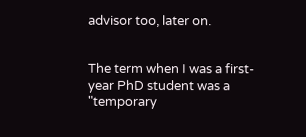advisor too, later on.


The term when I was a first-year PhD student was a "temporary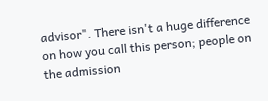advisor". There isn't a huge difference on how you call this person; people on the admission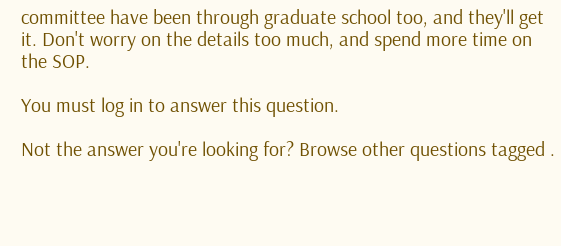committee have been through graduate school too, and they'll get it. Don't worry on the details too much, and spend more time on the SOP.

You must log in to answer this question.

Not the answer you're looking for? Browse other questions tagged .